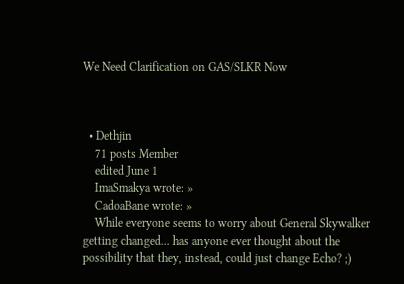We Need Clarification on GAS/SLKR Now



  • Dethjin
    71 posts Member
    edited June 1
    ImaSmakya wrote: »
    CadoaBane wrote: »
    While everyone seems to worry about General Skywalker getting changed... has anyone ever thought about the possibility that they, instead, could just change Echo? ;)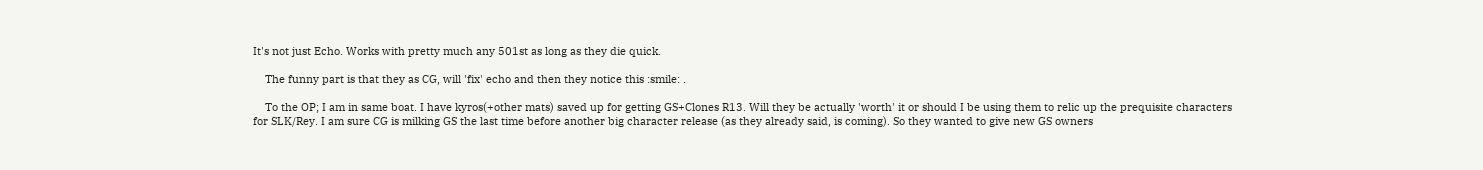It's not just Echo. Works with pretty much any 501st as long as they die quick.

    The funny part is that they as CG, will 'fix' echo and then they notice this :smile: .

    To the OP; I am in same boat. I have kyros(+other mats) saved up for getting GS+Clones R13. Will they be actually 'worth' it or should I be using them to relic up the prequisite characters for SLK/Rey. I am sure CG is milking GS the last time before another big character release (as they already said, is coming). So they wanted to give new GS owners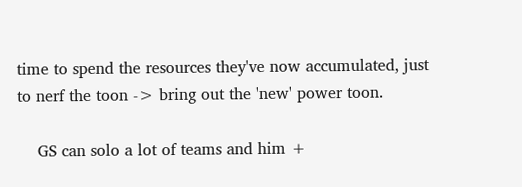time to spend the resources they've now accumulated, just to nerf the toon -> bring out the 'new' power toon.

    GS can solo a lot of teams and him +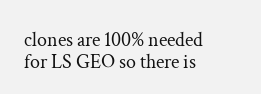clones are 100% needed for LS GEO so there is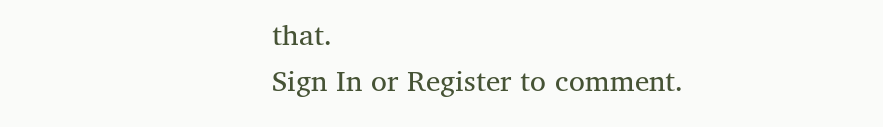that.
Sign In or Register to comment.